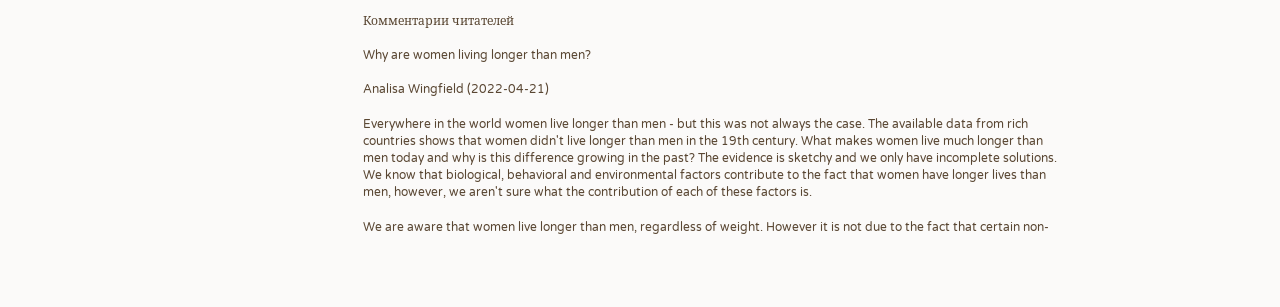Комментарии читателей

Why are women living longer than men?

Analisa Wingfield (2022-04-21)

Everywhere in the world women live longer than men - but this was not always the case. The available data from rich countries shows that women didn't live longer than men in the 19th century. What makes women live much longer than men today and why is this difference growing in the past? The evidence is sketchy and we only have incomplete solutions. We know that biological, behavioral and environmental factors contribute to the fact that women have longer lives than men, however, we aren't sure what the contribution of each of these factors is.

We are aware that women live longer than men, regardless of weight. However it is not due to the fact that certain non-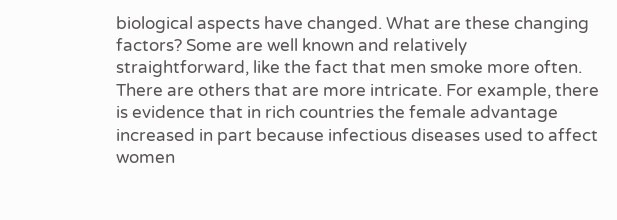biological aspects have changed. What are these changing factors? Some are well known and relatively straightforward, like the fact that men smoke more often. There are others that are more intricate. For example, there is evidence that in rich countries the female advantage increased in part because infectious diseases used to affect women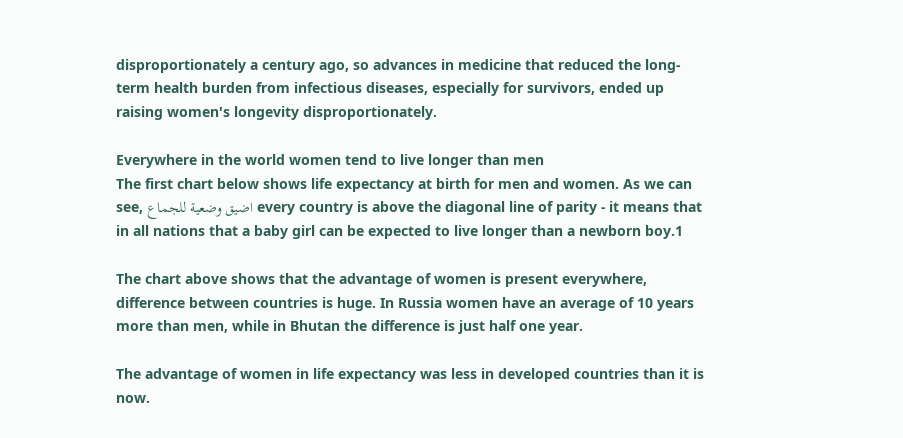disproportionately a century ago, so advances in medicine that reduced the long-term health burden from infectious diseases, especially for survivors, ended up raising women's longevity disproportionately.

Everywhere in the world women tend to live longer than men
The first chart below shows life expectancy at birth for men and women. As we can see, اضيق وضعية للجماع every country is above the diagonal line of parity - it means that in all nations that a baby girl can be expected to live longer than a newborn boy.1

The chart above shows that the advantage of women is present everywhere, difference between countries is huge. In Russia women have an average of 10 years more than men, while in Bhutan the difference is just half one year.

The advantage of women in life expectancy was less in developed countries than it is now.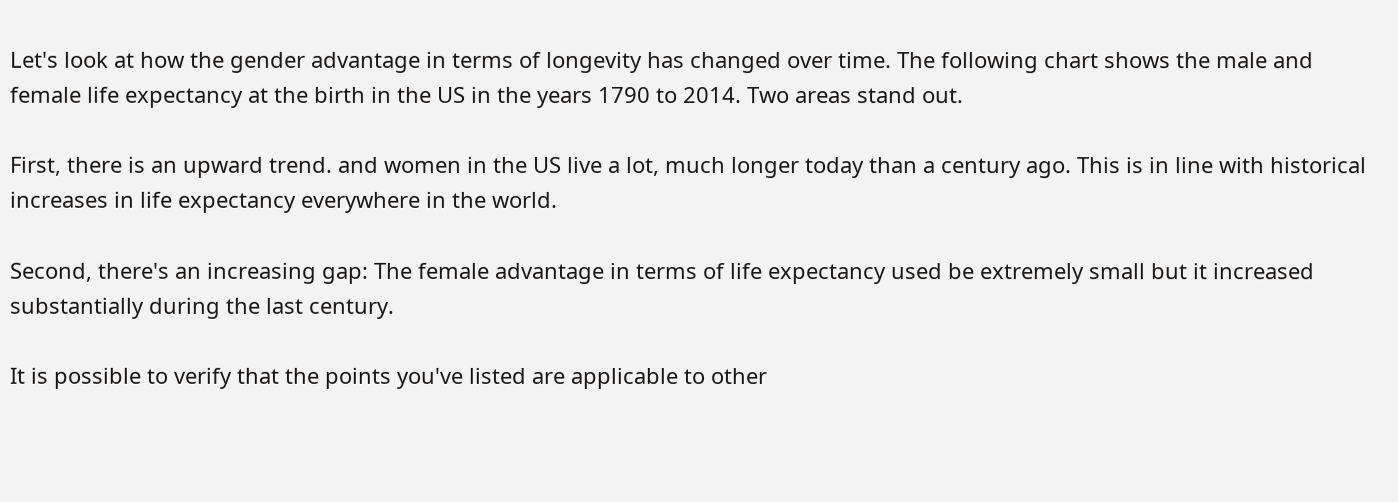Let's look at how the gender advantage in terms of longevity has changed over time. The following chart shows the male and female life expectancy at the birth in the US in the years 1790 to 2014. Two areas stand out.

First, there is an upward trend. and women in the US live a lot, much longer today than a century ago. This is in line with historical increases in life expectancy everywhere in the world.

Second, there's an increasing gap: The female advantage in terms of life expectancy used be extremely small but it increased substantially during the last century.

It is possible to verify that the points you've listed are applicable to other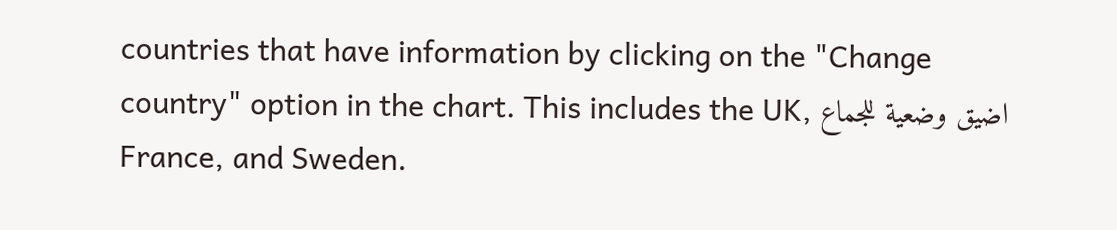countries that have information by clicking on the "Change country" option in the chart. This includes the UK, اضيق وضعية للجماع France, and Sweden.